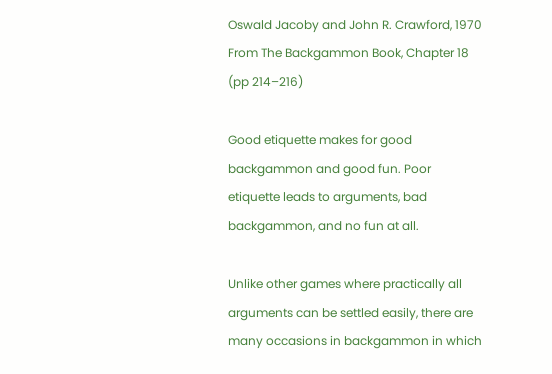Oswald Jacoby and John R. Crawford, 1970
From The Backgammon Book, Chapter 18 (pp 214–216)

Good etiquette makes for good backgammon and good fun. Poor etiquette leads to arguments, bad backgammon, and no fun at all.

Unlike other games where practically all arguments can be settled easily, there are many occasions in backgammon in which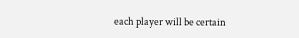each player will be certain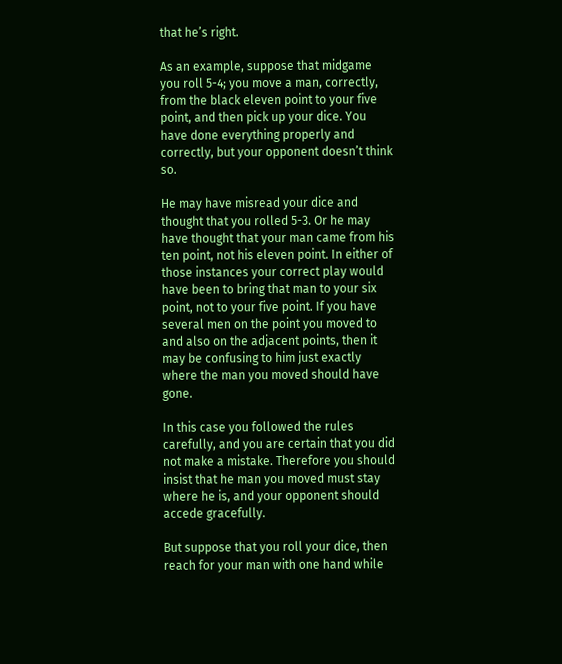that he’s right.

As an example, suppose that midgame you roll 5-4; you move a man, correctly, from the black eleven point to your five point, and then pick up your dice. You have done everything properly and correctly, but your opponent doesn’t think so.

He may have misread your dice and thought that you rolled 5-3. Or he may have thought that your man came from his ten point, not his eleven point. In either of those instances your correct play would have been to bring that man to your six point, not to your five point. If you have several men on the point you moved to and also on the adjacent points, then it may be confusing to him just exactly where the man you moved should have gone.

In this case you followed the rules carefully, and you are certain that you did not make a mistake. Therefore you should insist that he man you moved must stay where he is, and your opponent should accede gracefully.

But suppose that you roll your dice, then reach for your man with one hand while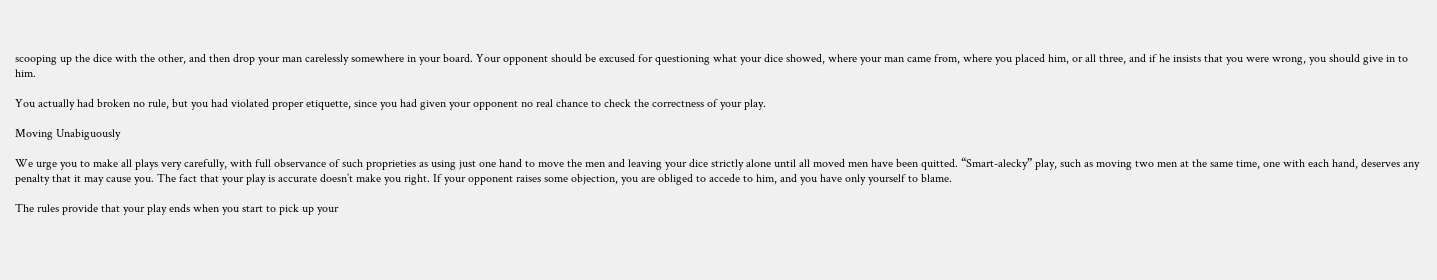scooping up the dice with the other, and then drop your man carelessly somewhere in your board. Your opponent should be excused for questioning what your dice showed, where your man came from, where you placed him, or all three, and if he insists that you were wrong, you should give in to him.

You actually had broken no rule, but you had violated proper etiquette, since you had given your opponent no real chance to check the correctness of your play.

Moving Unabiguously

We urge you to make all plays very carefully, with full observance of such proprieties as using just one hand to move the men and leaving your dice strictly alone until all moved men have been quitted. “Smart-alecky” play, such as moving two men at the same time, one with each hand, deserves any penalty that it may cause you. The fact that your play is accurate doesn’t make you right. If your opponent raises some objection, you are obliged to accede to him, and you have only yourself to blame.

The rules provide that your play ends when you start to pick up your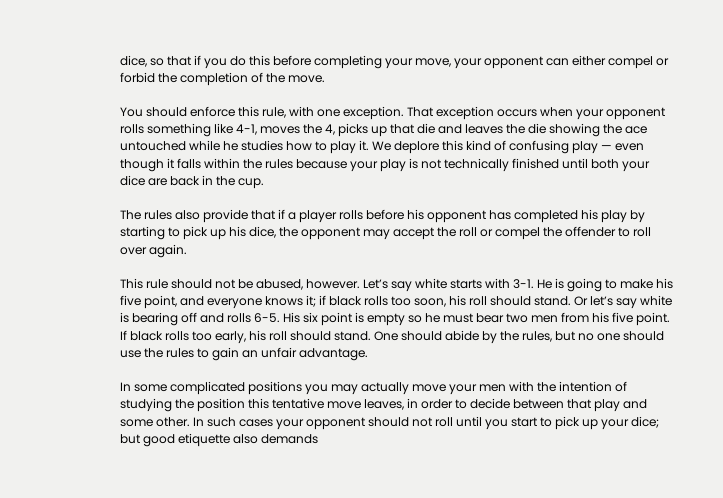dice, so that if you do this before completing your move, your opponent can either compel or forbid the completion of the move.

You should enforce this rule, with one exception. That exception occurs when your opponent rolls something like 4-1, moves the 4, picks up that die and leaves the die showing the ace untouched while he studies how to play it. We deplore this kind of confusing play — even though it falls within the rules because your play is not technically finished until both your dice are back in the cup.

The rules also provide that if a player rolls before his opponent has completed his play by starting to pick up his dice, the opponent may accept the roll or compel the offender to roll over again.

This rule should not be abused, however. Let’s say white starts with 3-1. He is going to make his five point, and everyone knows it; if black rolls too soon, his roll should stand. Or let’s say white is bearing off and rolls 6-5. His six point is empty so he must bear two men from his five point. If black rolls too early, his roll should stand. One should abide by the rules, but no one should use the rules to gain an unfair advantage.

In some complicated positions you may actually move your men with the intention of studying the position this tentative move leaves, in order to decide between that play and some other. In such cases your opponent should not roll until you start to pick up your dice; but good etiquette also demands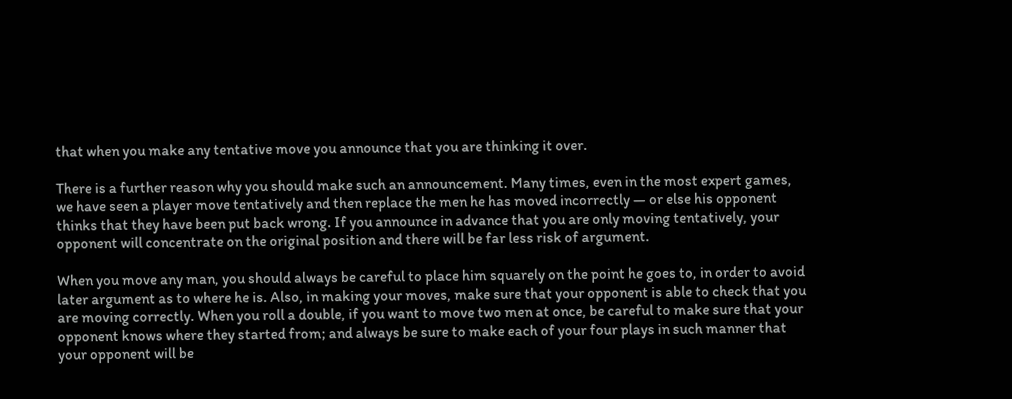that when you make any tentative move you announce that you are thinking it over.

There is a further reason why you should make such an announcement. Many times, even in the most expert games, we have seen a player move tentatively and then replace the men he has moved incorrectly — or else his opponent thinks that they have been put back wrong. If you announce in advance that you are only moving tentatively, your opponent will concentrate on the original position and there will be far less risk of argument.

When you move any man, you should always be careful to place him squarely on the point he goes to, in order to avoid later argument as to where he is. Also, in making your moves, make sure that your opponent is able to check that you are moving correctly. When you roll a double, if you want to move two men at once, be careful to make sure that your opponent knows where they started from; and always be sure to make each of your four plays in such manner that your opponent will be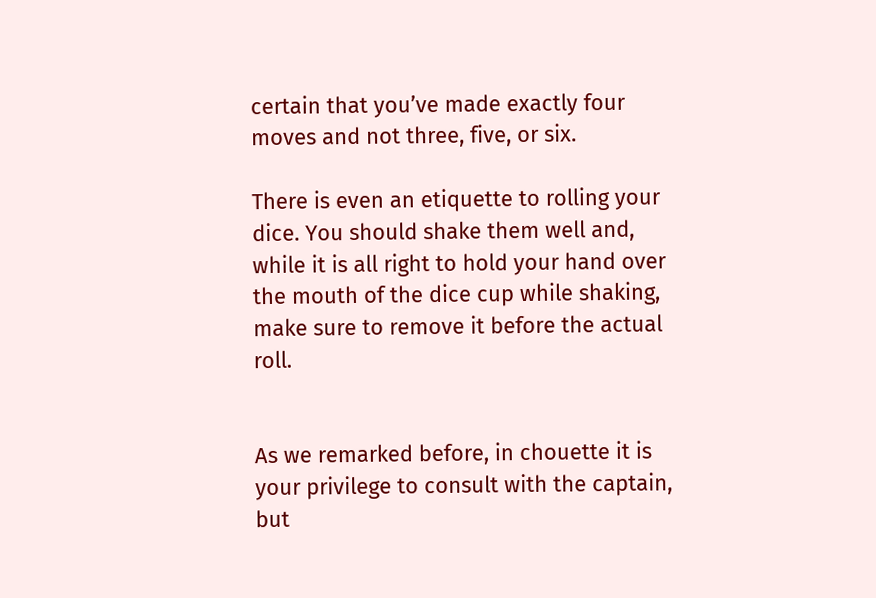certain that you’ve made exactly four moves and not three, five, or six.

There is even an etiquette to rolling your dice. You should shake them well and, while it is all right to hold your hand over the mouth of the dice cup while shaking, make sure to remove it before the actual roll.


As we remarked before, in chouette it is your privilege to consult with the captain, but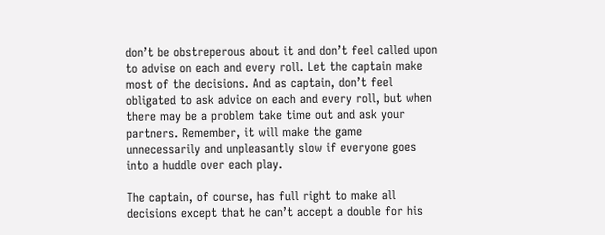don’t be obstreperous about it and don’t feel called upon to advise on each and every roll. Let the captain make most of the decisions. And as captain, don’t feel obligated to ask advice on each and every roll, but when there may be a problem take time out and ask your partners. Remember, it will make the game unnecessarily and unpleasantly slow if everyone goes into a huddle over each play.

The captain, of course, has full right to make all decisions except that he can’t accept a double for his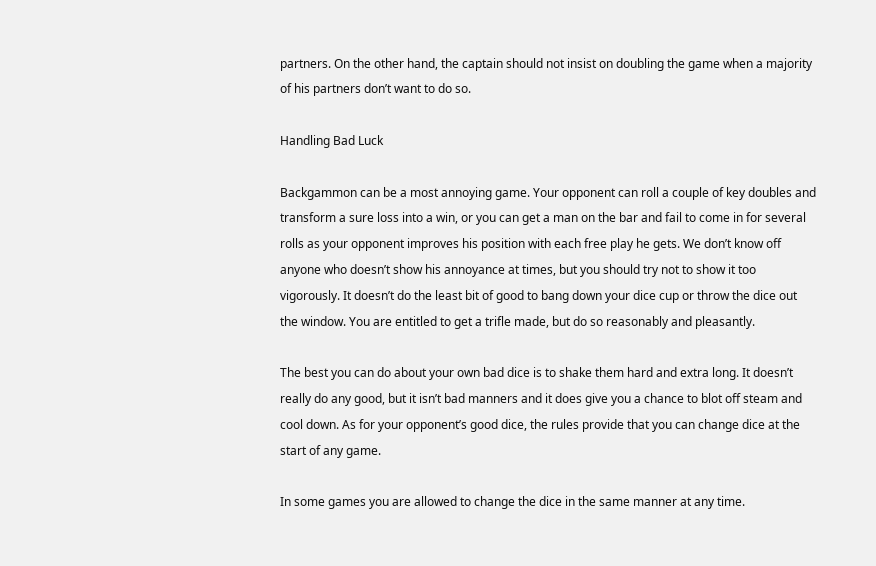partners. On the other hand, the captain should not insist on doubling the game when a majority of his partners don’t want to do so.

Handling Bad Luck

Backgammon can be a most annoying game. Your opponent can roll a couple of key doubles and transform a sure loss into a win, or you can get a man on the bar and fail to come in for several rolls as your opponent improves his position with each free play he gets. We don’t know off anyone who doesn’t show his annoyance at times, but you should try not to show it too vigorously. It doesn’t do the least bit of good to bang down your dice cup or throw the dice out the window. You are entitled to get a trifle made, but do so reasonably and pleasantly.

The best you can do about your own bad dice is to shake them hard and extra long. It doesn’t really do any good, but it isn’t bad manners and it does give you a chance to blot off steam and cool down. As for your opponent’s good dice, the rules provide that you can change dice at the start of any game.

In some games you are allowed to change the dice in the same manner at any time.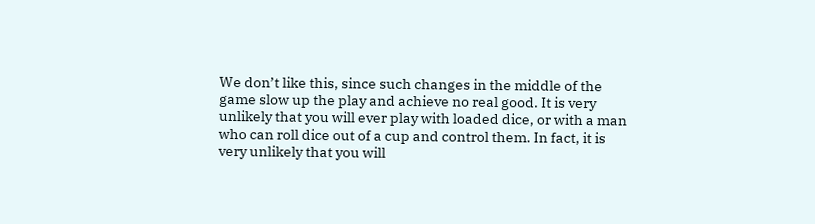We don’t like this, since such changes in the middle of the game slow up the play and achieve no real good. It is very unlikely that you will ever play with loaded dice, or with a man who can roll dice out of a cup and control them. In fact, it is very unlikely that you will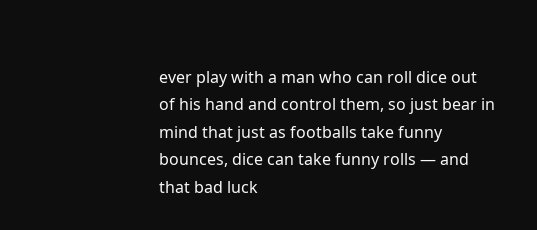ever play with a man who can roll dice out of his hand and control them, so just bear in mind that just as footballs take funny bounces, dice can take funny rolls — and that bad luck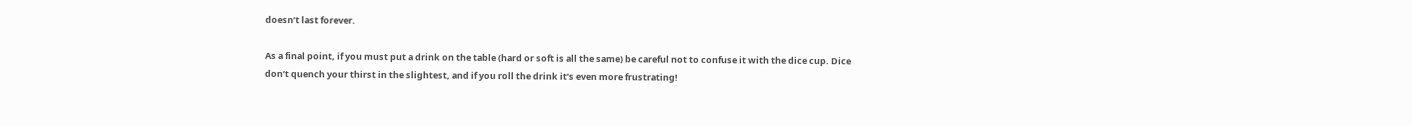doesn’t last forever.

As a final point, if you must put a drink on the table (hard or soft is all the same) be careful not to confuse it with the dice cup. Dice don’t quench your thirst in the slightest, and if you roll the drink it’s even more frustrating!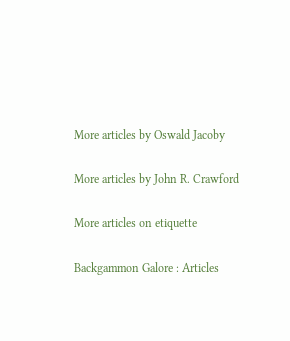More articles by Oswald Jacoby

More articles by John R. Crawford

More articles on etiquette

Backgammon Galore : Articles